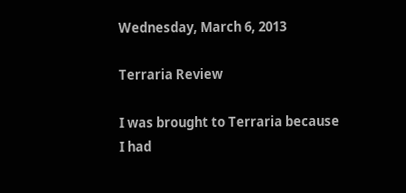Wednesday, March 6, 2013

Terraria Review

I was brought to Terraria because I had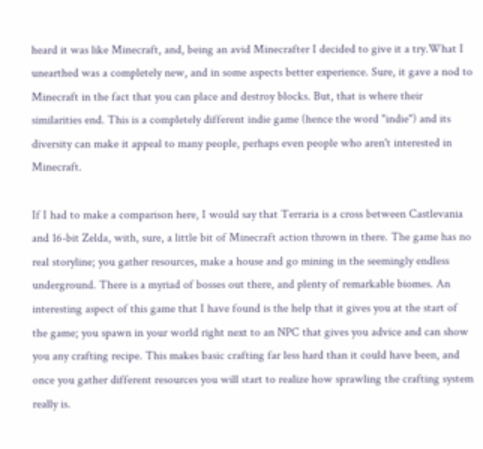heard it was like Minecraft, and, being an avid Minecrafter I decided to give it a try.What I unearthed was a completely new, and in some aspects better experience. Sure, it gave a nod to Minecraft in the fact that you can place and destroy blocks. But, that is where their similarities end. This is a completely different indie game (hence the word "indie") and its diversity can make it appeal to many people, perhaps even people who aren't interested in Minecraft.

If I had to make a comparison here, I would say that Terraria is a cross between Castlevania and 16-bit Zelda, with, sure, a little bit of Minecraft action thrown in there. The game has no real storyline; you gather resources, make a house and go mining in the seemingly endless underground. There is a myriad of bosses out there, and plenty of remarkable biomes. An interesting aspect of this game that I have found is the help that it gives you at the start of the game; you spawn in your world right next to an NPC that gives you advice and can show you any crafting recipe. This makes basic crafting far less hard than it could have been, and once you gather different resources you will start to realize how sprawling the crafting system really is.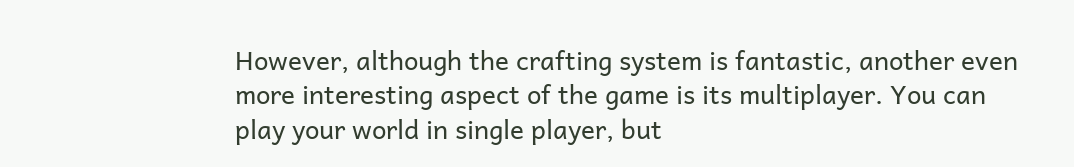However, although the crafting system is fantastic, another even more interesting aspect of the game is its multiplayer. You can play your world in single player, but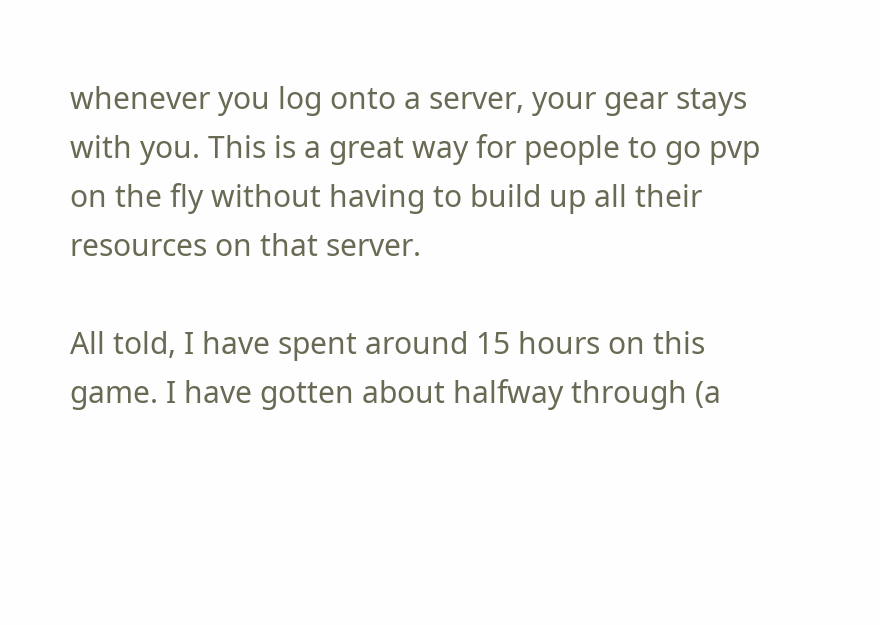whenever you log onto a server, your gear stays with you. This is a great way for people to go pvp on the fly without having to build up all their resources on that server.

All told, I have spent around 15 hours on this game. I have gotten about halfway through (a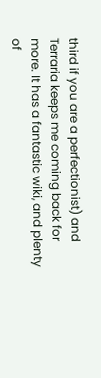third if you are a perfectionist) and Terraria keeps me coming back for more. It has a fantastic wiki, and plenty of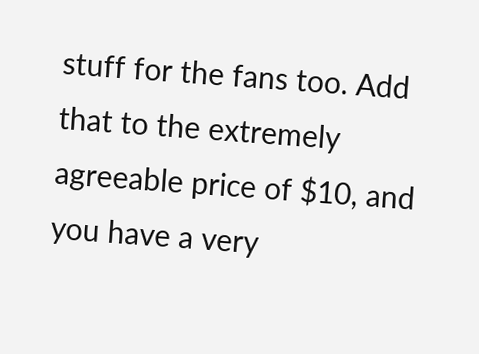stuff for the fans too. Add that to the extremely agreeable price of $10, and you have a very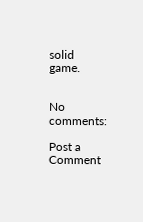solid game.


No comments:

Post a Comment